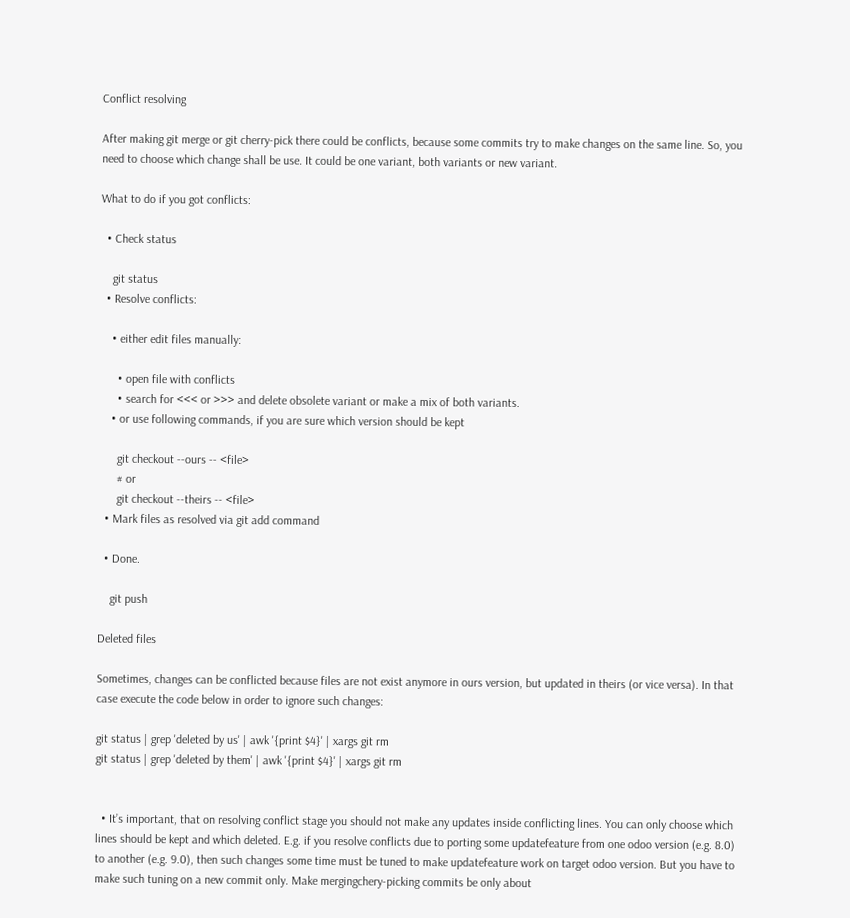Conflict resolving

After making git merge or git cherry-pick there could be conflicts, because some commits try to make changes on the same line. So, you need to choose which change shall be use. It could be one variant, both variants or new variant.

What to do if you got conflicts:

  • Check status

    git status
  • Resolve conflicts:

    • either edit files manually:

      • open file with conflicts
      • search for <<< or >>> and delete obsolete variant or make a mix of both variants.
    • or use following commands, if you are sure which version should be kept

      git checkout --ours -- <file>
      # or
      git checkout --theirs -- <file>
  • Mark files as resolved via git add command

  • Done.

    git push

Deleted files

Sometimes, changes can be conflicted because files are not exist anymore in ours version, but updated in theirs (or vice versa). In that case execute the code below in order to ignore such changes:

git status | grep 'deleted by us' | awk '{print $4}' | xargs git rm
git status | grep 'deleted by them' | awk '{print $4}' | xargs git rm


  • It’s important, that on resolving conflict stage you should not make any updates inside conflicting lines. You can only choose which lines should be kept and which deleted. E.g. if you resolve conflicts due to porting some updatefeature from one odoo version (e.g. 8.0) to another (e.g. 9.0), then such changes some time must be tuned to make updatefeature work on target odoo version. But you have to make such tuning on a new commit only. Make mergingchery-picking commits be only about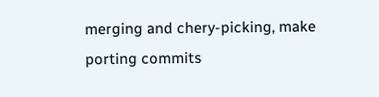merging and chery-picking, make porting commits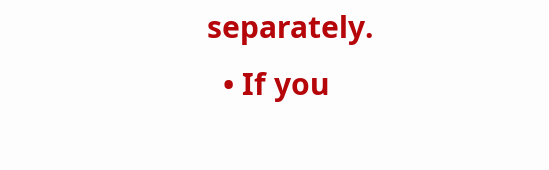separately.
  • If you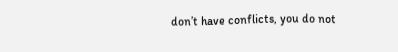don’t have conflicts, you do not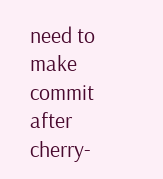need to make commit after cherry-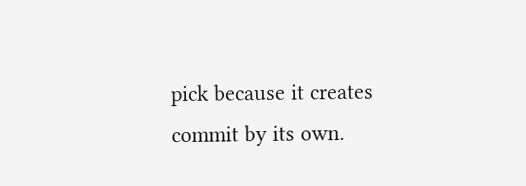pick because it creates commit by its own.